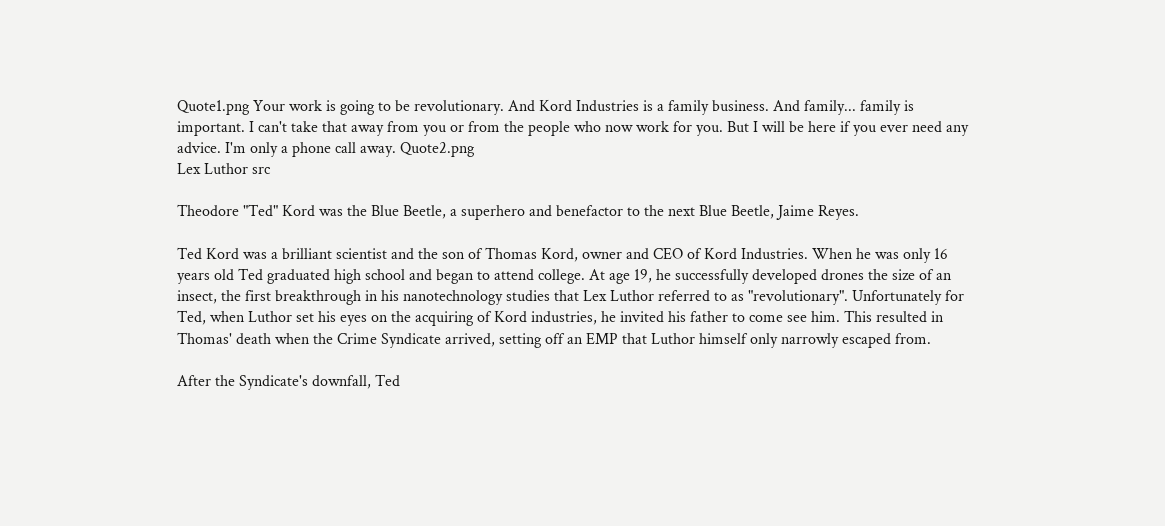Quote1.png Your work is going to be revolutionary. And Kord Industries is a family business. And family... family is important. I can't take that away from you or from the people who now work for you. But I will be here if you ever need any advice. I'm only a phone call away. Quote2.png
Lex Luthor src

Theodore "Ted" Kord was the Blue Beetle, a superhero and benefactor to the next Blue Beetle, Jaime Reyes.

Ted Kord was a brilliant scientist and the son of Thomas Kord, owner and CEO of Kord Industries. When he was only 16 years old Ted graduated high school and began to attend college. At age 19, he successfully developed drones the size of an insect, the first breakthrough in his nanotechnology studies that Lex Luthor referred to as "revolutionary". Unfortunately for Ted, when Luthor set his eyes on the acquiring of Kord industries, he invited his father to come see him. This resulted in Thomas' death when the Crime Syndicate arrived, setting off an EMP that Luthor himself only narrowly escaped from.

After the Syndicate's downfall, Ted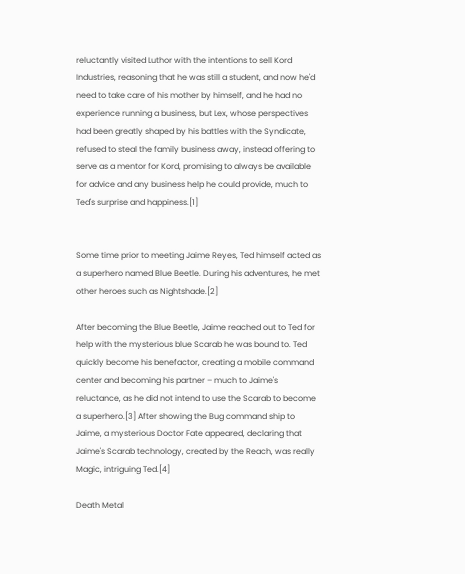reluctantly visited Luthor with the intentions to sell Kord Industries, reasoning that he was still a student, and now he'd need to take care of his mother by himself, and he had no experience running a business, but Lex, whose perspectives had been greatly shaped by his battles with the Syndicate, refused to steal the family business away, instead offering to serve as a mentor for Kord, promising to always be available for advice and any business help he could provide, much to Ted's surprise and happiness.[1]


Some time prior to meeting Jaime Reyes, Ted himself acted as a superhero named Blue Beetle. During his adventures, he met other heroes such as Nightshade.[2]

After becoming the Blue Beetle, Jaime reached out to Ted for help with the mysterious blue Scarab he was bound to. Ted quickly become his benefactor, creating a mobile command center and becoming his partner – much to Jaime's reluctance, as he did not intend to use the Scarab to become a superhero.[3] After showing the Bug command ship to Jaime, a mysterious Doctor Fate appeared, declaring that Jaime's Scarab technology, created by the Reach, was really Magic, intriguing Ted.[4]

Death Metal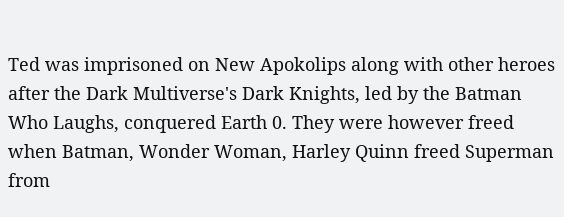Ted was imprisoned on New Apokolips along with other heroes after the Dark Multiverse's Dark Knights, led by the Batman Who Laughs, conquered Earth 0. They were however freed when Batman, Wonder Woman, Harley Quinn freed Superman from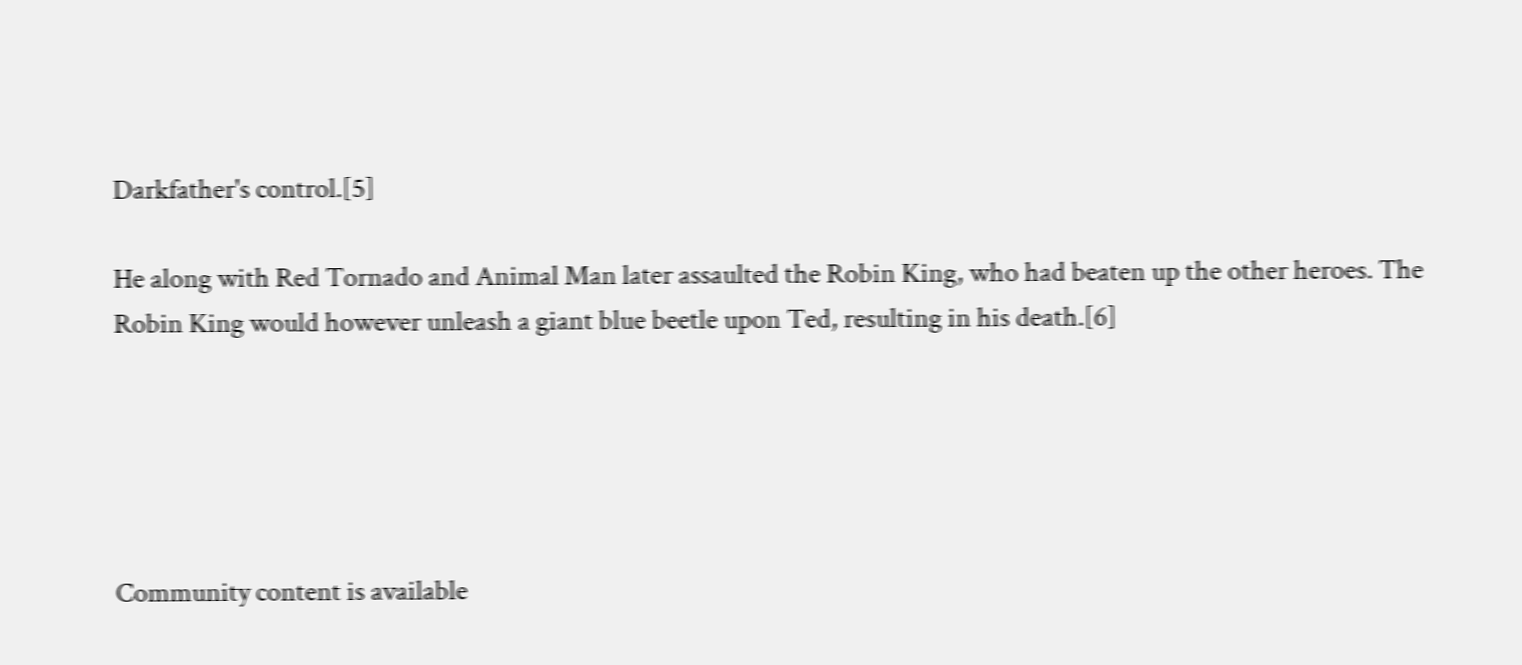Darkfather's control.[5]

He along with Red Tornado and Animal Man later assaulted the Robin King, who had beaten up the other heroes. The Robin King would however unleash a giant blue beetle upon Ted, resulting in his death.[6]





Community content is available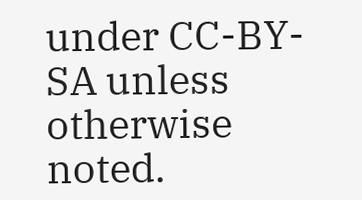under CC-BY-SA unless otherwise noted.